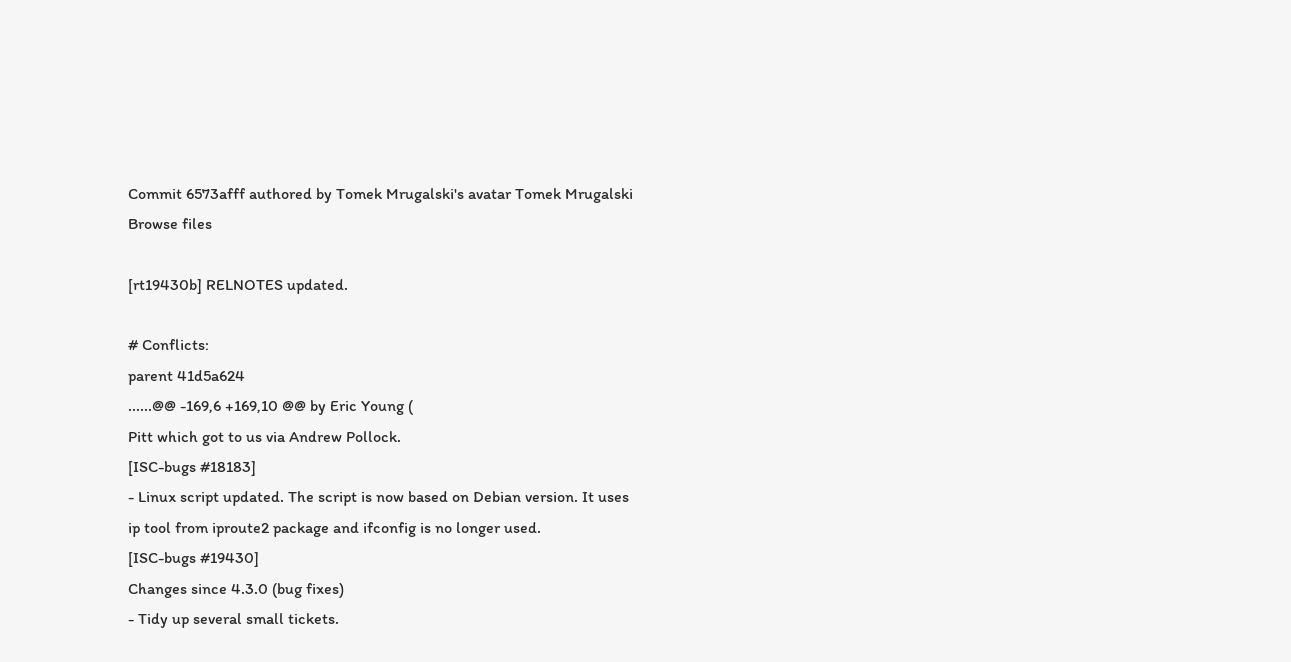Commit 6573afff authored by Tomek Mrugalski's avatar Tomek Mrugalski
Browse files

[rt19430b] RELNOTES updated.

# Conflicts:
parent 41d5a624
......@@ -169,6 +169,10 @@ by Eric Young (
Pitt which got to us via Andrew Pollock.
[ISC-bugs #18183]
- Linux script updated. The script is now based on Debian version. It uses
ip tool from iproute2 package and ifconfig is no longer used.
[ISC-bugs #19430]
Changes since 4.3.0 (bug fixes)
- Tidy up several small tickets.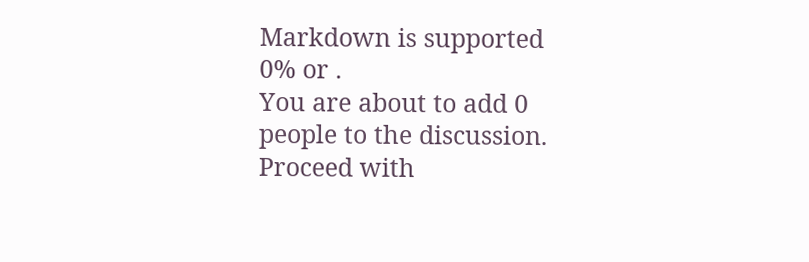Markdown is supported
0% or .
You are about to add 0 people to the discussion. Proceed with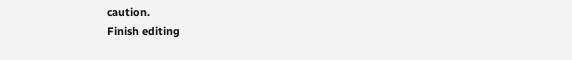caution.
Finish editing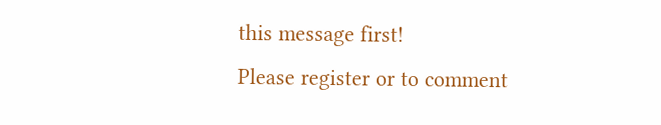this message first!
Please register or to comment